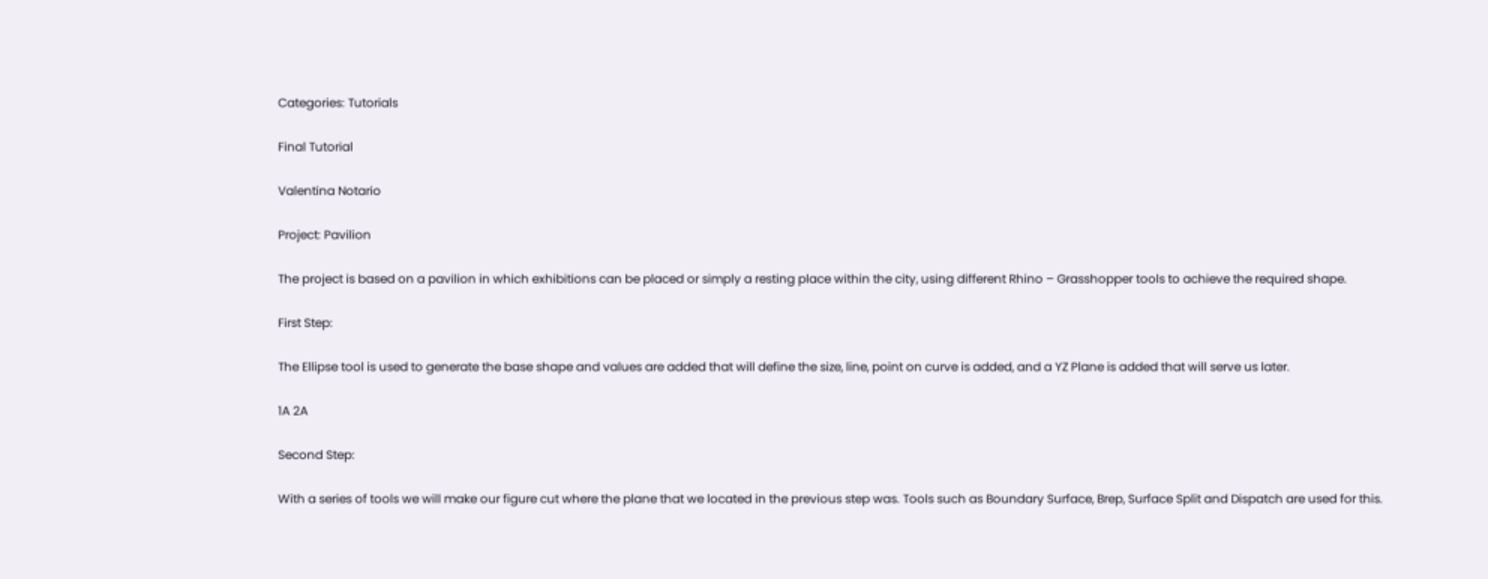Categories: Tutorials

Final Tutorial

Valentina Notario

Project: Pavilion

The project is based on a pavilion in which exhibitions can be placed or simply a resting place within the city, using different Rhino – Grasshopper tools to achieve the required shape.

First Step:

The Ellipse tool is used to generate the base shape and values are added that will define the size, line, point on curve is added, and a YZ Plane is added that will serve us later.

1A 2A

Second Step:

With a series of tools we will make our figure cut where the plane that we located in the previous step was. Tools such as Boundary Surface, Brep, Surface Split and Dispatch are used for this.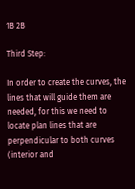1B 2B

Third Step:

In order to create the curves, the lines that will guide them are needed, for this we need to locate plan lines that are perpendicular to both curves (interior and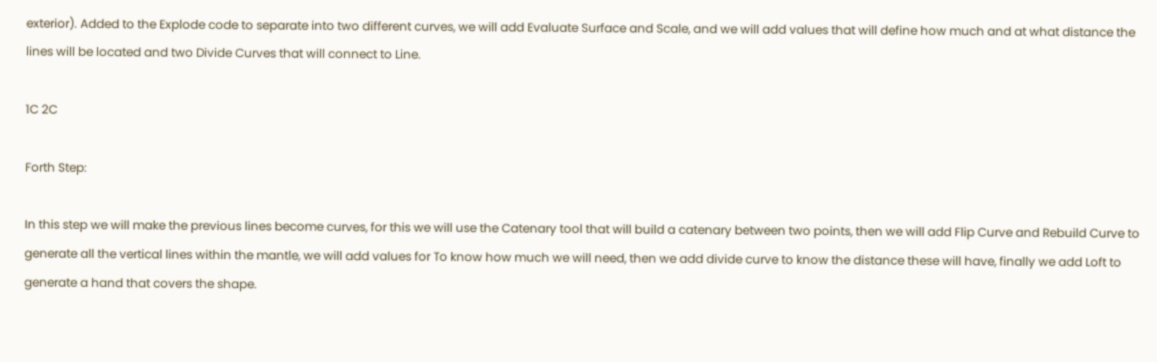exterior). Added to the Explode code to separate into two different curves, we will add Evaluate Surface and Scale, and we will add values that will define how much and at what distance the lines will be located and two Divide Curves that will connect to Line.

1C 2C

Forth Step:

In this step we will make the previous lines become curves, for this we will use the Catenary tool that will build a catenary between two points, then we will add Flip Curve and Rebuild Curve to generate all the vertical lines within the mantle, we will add values for To know how much we will need, then we add divide curve to know the distance these will have, finally we add Loft to generate a hand that covers the shape.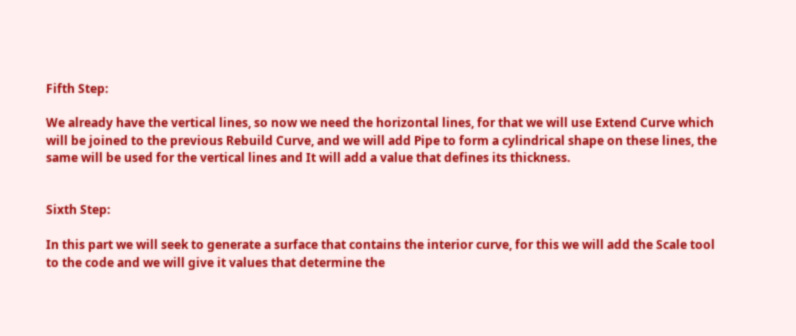Fifth Step:

We already have the vertical lines, so now we need the horizontal lines, for that we will use Extend Curve which will be joined to the previous Rebuild Curve, and we will add Pipe to form a cylindrical shape on these lines, the same will be used for the vertical lines and It will add a value that defines its thickness.


Sixth Step:

In this part we will seek to generate a surface that contains the interior curve, for this we will add the Scale tool to the code and we will give it values that determine the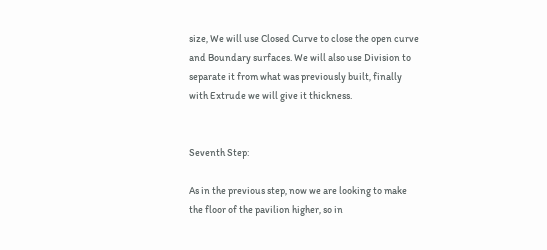size, We will use Closed Curve to close the open curve and Boundary surfaces. We will also use Division to separate it from what was previously built, finally with Extrude we will give it thickness.


Seventh Step:

As in the previous step, now we are looking to make the floor of the pavilion higher, so in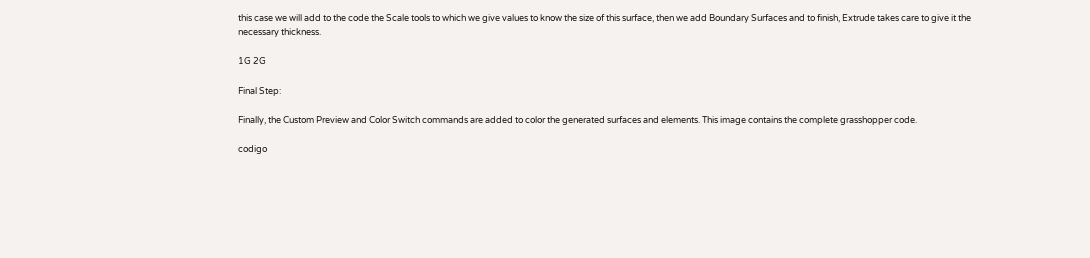this case we will add to the code the Scale tools to which we give values to know the size of this surface, then we add Boundary Surfaces and to finish, Extrude takes care to give it the necessary thickness.

1G 2G

Final Step:

Finally, the Custom Preview and Color Switch commands are added to color the generated surfaces and elements. This image contains the complete grasshopper code.

codigo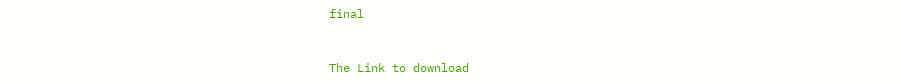final


The Link to download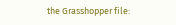the Grasshopper file: